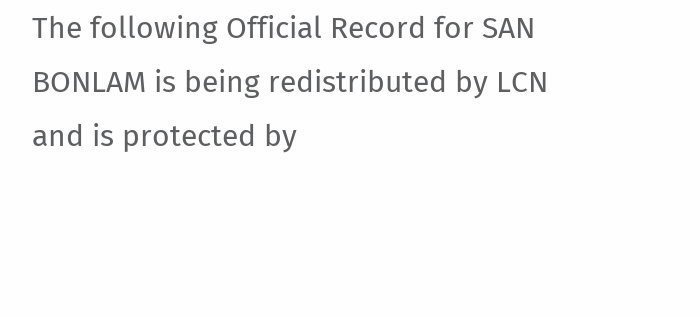The following Official Record for SAN BONLAM is being redistributed by LCN and is protected by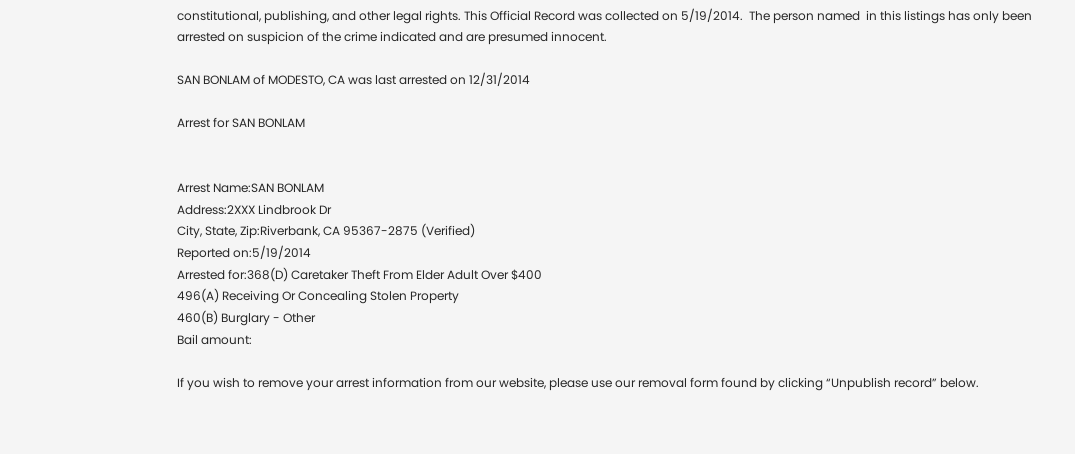constitutional, publishing, and other legal rights. This Official Record was collected on 5/19/2014.  The person named  in this listings has only been arrested on suspicion of the crime indicated and are presumed innocent.

SAN BONLAM of MODESTO, CA was last arrested on 12/31/2014

Arrest for SAN BONLAM


Arrest Name:SAN BONLAM
Address:2XXX Lindbrook Dr
City, State, Zip:Riverbank, CA 95367-2875 (Verified)
Reported on:5/19/2014
Arrested for:368(D) Caretaker Theft From Elder Adult Over $400
496(A) Receiving Or Concealing Stolen Property
460(B) Burglary - Other
Bail amount:

If you wish to remove your arrest information from our website, please use our removal form found by clicking “Unpublish record” below.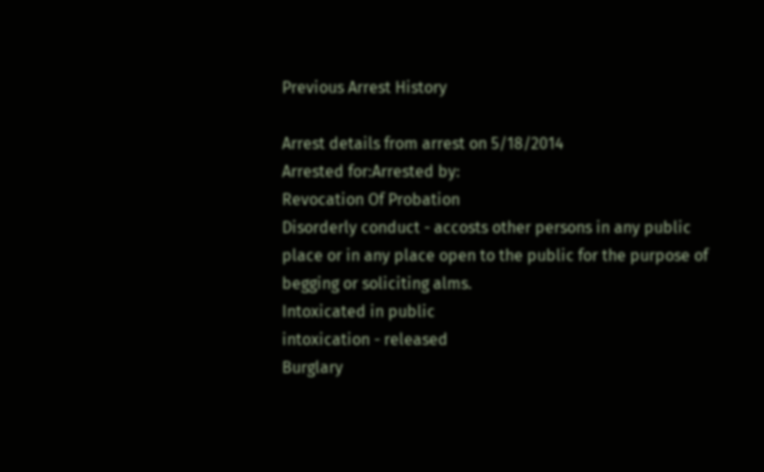Previous Arrest History

Arrest details from arrest on 5/18/2014
Arrested for:Arrested by:
Revocation Of Probation
Disorderly conduct - accosts other persons in any public place or in any place open to the public for the purpose of begging or soliciting alms.
Intoxicated in public
intoxication - released
Burglary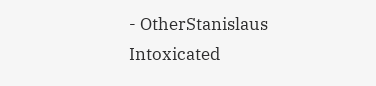- OtherStanislaus
Intoxicated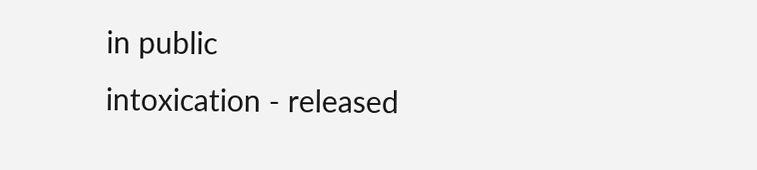in public
intoxication - released